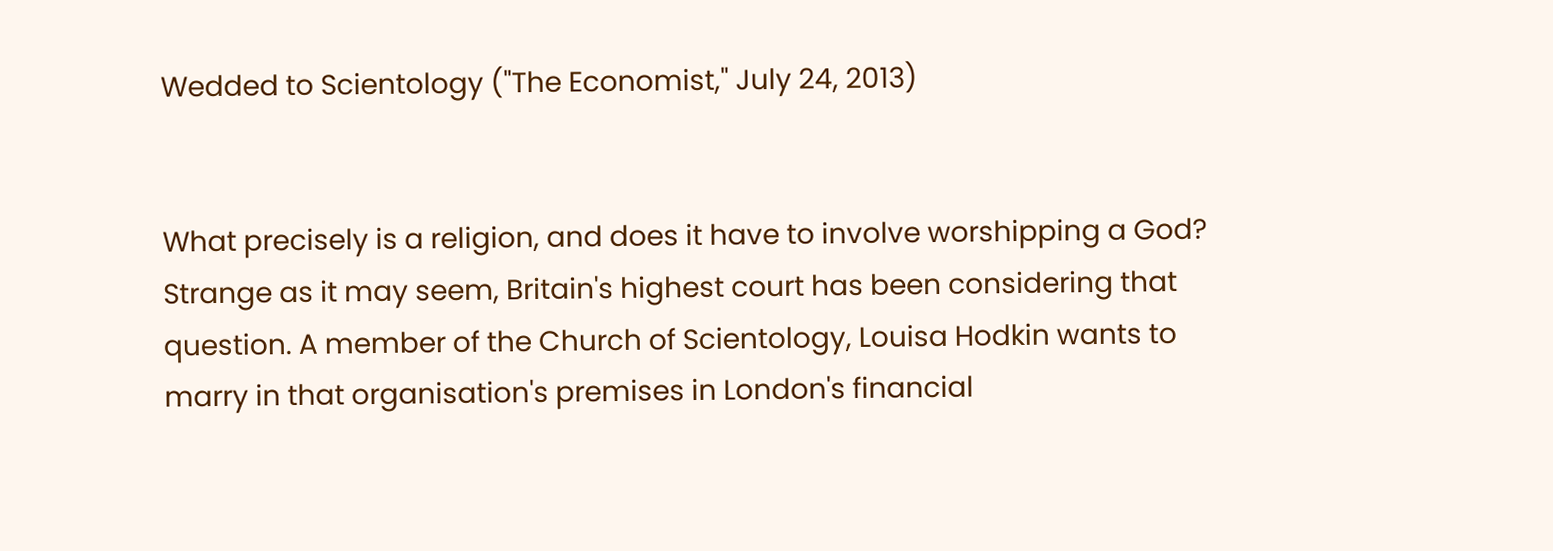Wedded to Scientology ("The Economist," July 24, 2013)


What precisely is a religion, and does it have to involve worshipping a God? Strange as it may seem, Britain's highest court has been considering that question. A member of the Church of Scientology, Louisa Hodkin wants to marry in that organisation's premises in London's financial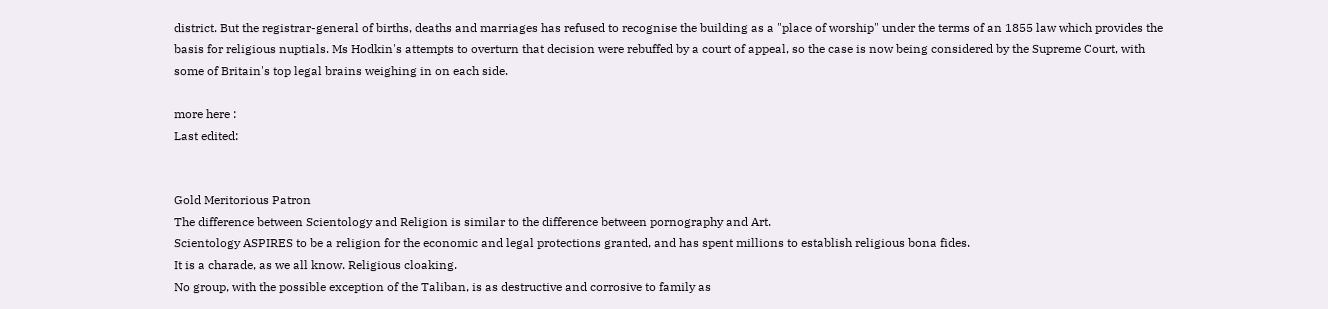district. But the registrar-general of births, deaths and marriages has refused to recognise the building as a "place of worship" under the terms of an 1855 law which provides the basis for religious nuptials. Ms Hodkin's attempts to overturn that decision were rebuffed by a court of appeal, so the case is now being considered by the Supreme Court, with some of Britain's top legal brains weighing in on each side.

more here :
Last edited:


Gold Meritorious Patron
The difference between Scientology and Religion is similar to the difference between pornography and Art.
Scientology ASPIRES to be a religion for the economic and legal protections granted, and has spent millions to establish religious bona fides.
It is a charade, as we all know. Religious cloaking.
No group, with the possible exception of the Taliban, is as destructive and corrosive to family as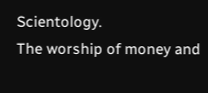Scientology.
The worship of money and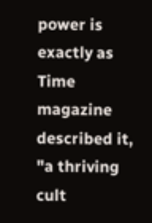power is exactly as Time magazine described it, "a thriving cult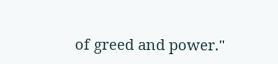of greed and power."